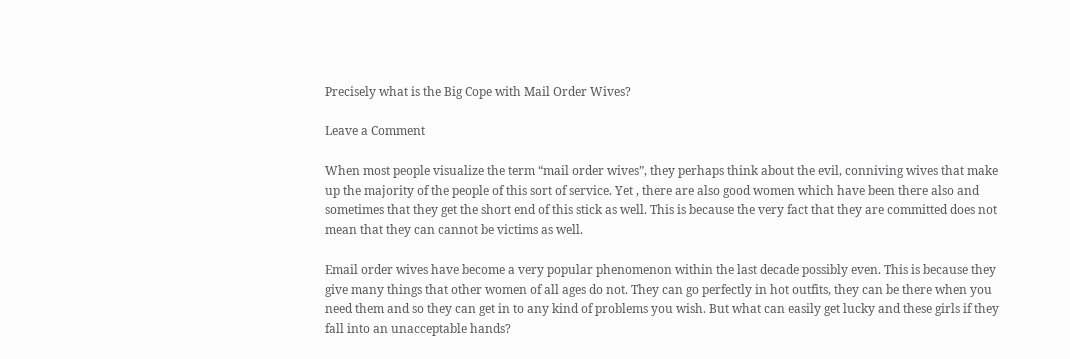Precisely what is the Big Cope with Mail Order Wives?

Leave a Comment

When most people visualize the term “mail order wives”, they perhaps think about the evil, conniving wives that make up the majority of the people of this sort of service. Yet , there are also good women which have been there also and sometimes that they get the short end of this stick as well. This is because the very fact that they are committed does not mean that they can cannot be victims as well.

Email order wives have become a very popular phenomenon within the last decade possibly even. This is because they give many things that other women of all ages do not. They can go perfectly in hot outfits, they can be there when you need them and so they can get in to any kind of problems you wish. But what can easily get lucky and these girls if they fall into an unacceptable hands?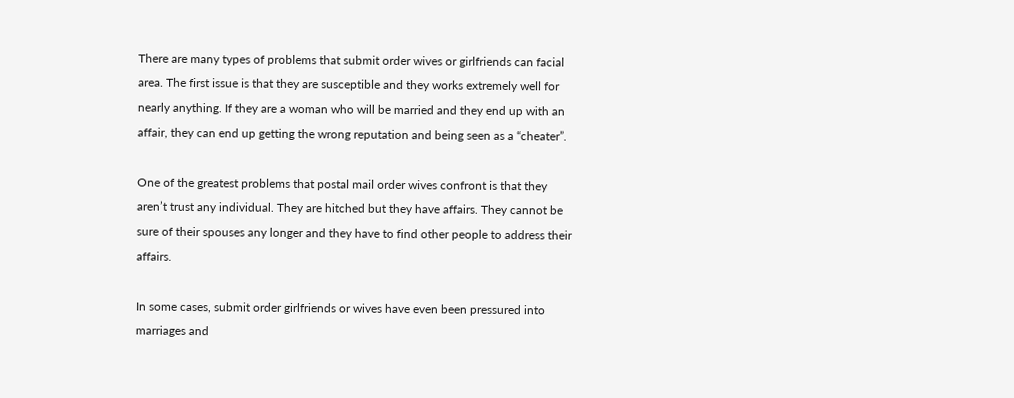There are many types of problems that submit order wives or girlfriends can facial area. The first issue is that they are susceptible and they works extremely well for nearly anything. If they are a woman who will be married and they end up with an affair, they can end up getting the wrong reputation and being seen as a “cheater”.

One of the greatest problems that postal mail order wives confront is that they aren’t trust any individual. They are hitched but they have affairs. They cannot be sure of their spouses any longer and they have to find other people to address their affairs.

In some cases, submit order girlfriends or wives have even been pressured into marriages and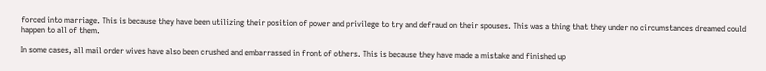forced into marriage. This is because they have been utilizing their position of power and privilege to try and defraud on their spouses. This was a thing that they under no circumstances dreamed could happen to all of them.

In some cases, all mail order wives have also been crushed and embarrassed in front of others. This is because they have made a mistake and finished up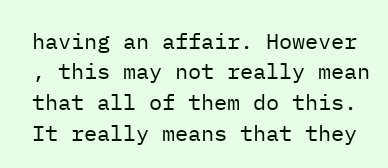having an affair. However , this may not really mean that all of them do this. It really means that they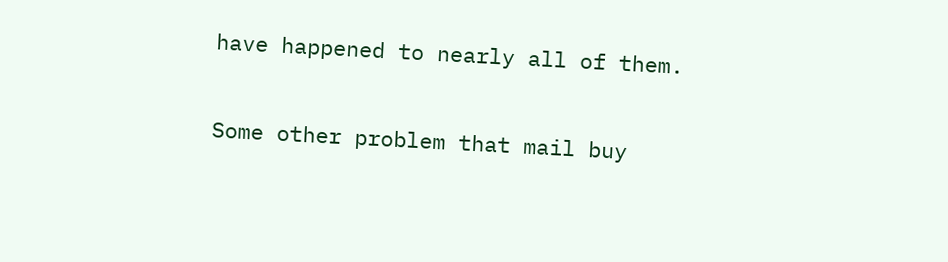have happened to nearly all of them.

Some other problem that mail buy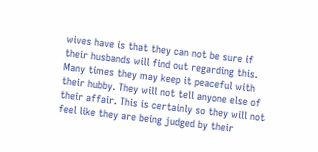wives have is that they can not be sure if their husbands will find out regarding this. Many times they may keep it peaceful with their hubby. They will not tell anyone else of their affair. This is certainly so they will not feel like they are being judged by their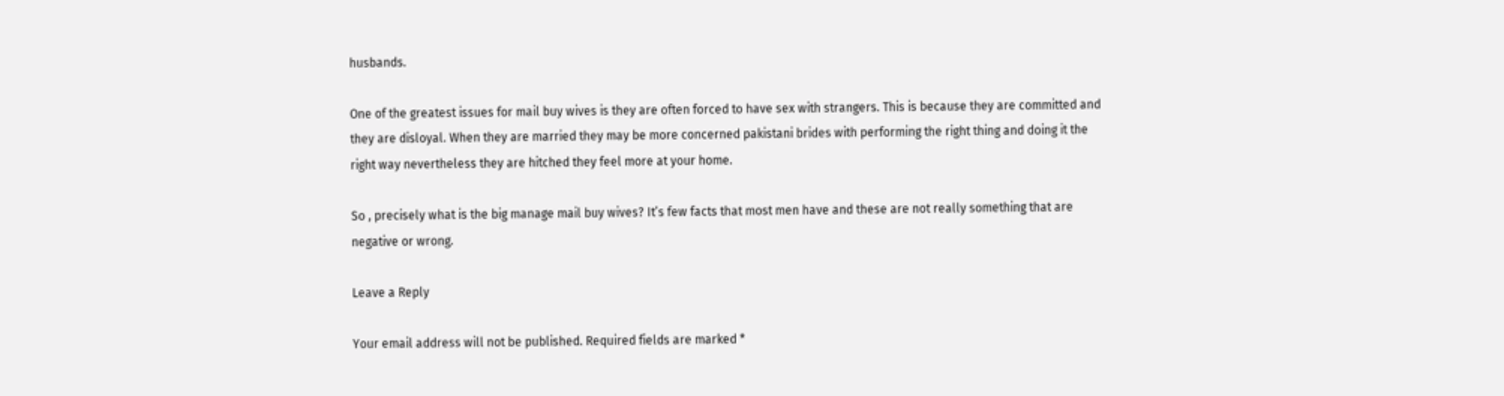husbands.

One of the greatest issues for mail buy wives is they are often forced to have sex with strangers. This is because they are committed and they are disloyal. When they are married they may be more concerned pakistani brides with performing the right thing and doing it the right way nevertheless they are hitched they feel more at your home.

So , precisely what is the big manage mail buy wives? It’s few facts that most men have and these are not really something that are negative or wrong.

Leave a Reply

Your email address will not be published. Required fields are marked *